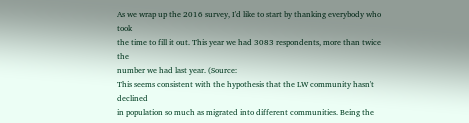As we wrap up the 2016 survey, I'd like to start by thanking everybody who took
the time to fill it out. This year we had 3083 respondents, more than twice the
number we had last year. (Source:
This seems consistent with the hypothesis that the LW community hasn't declined
in population so much as migrated into different communities. Being the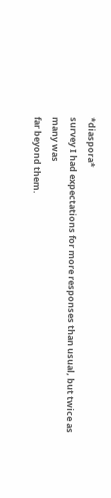*diaspora*
survey I had expectations for more responses than usual, but twice as many was
far beyond them.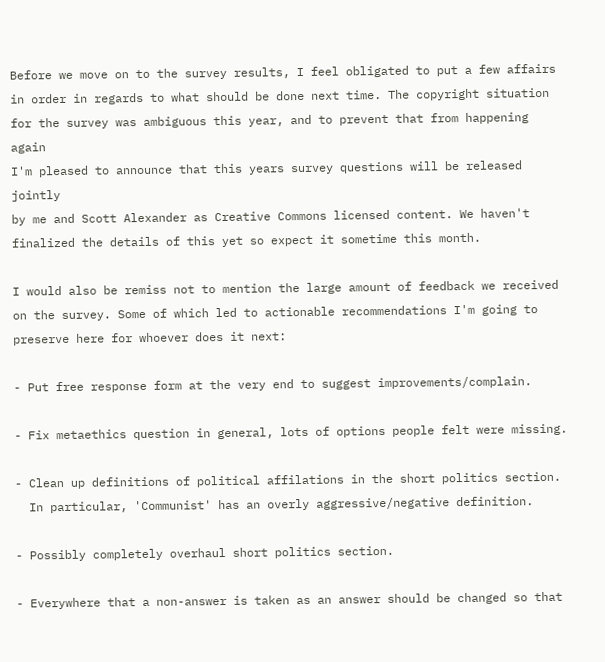Before we move on to the survey results, I feel obligated to put a few affairs
in order in regards to what should be done next time. The copyright situation
for the survey was ambiguous this year, and to prevent that from happening again
I'm pleased to announce that this years survey questions will be released jointly
by me and Scott Alexander as Creative Commons licensed content. We haven't
finalized the details of this yet so expect it sometime this month.

I would also be remiss not to mention the large amount of feedback we received
on the survey. Some of which led to actionable recommendations I'm going to
preserve here for whoever does it next:

- Put free response form at the very end to suggest improvements/complain.

- Fix metaethics question in general, lots of options people felt were missing.

- Clean up definitions of political affilations in the short politics section.
  In particular, 'Communist' has an overly aggressive/negative definition.

- Possibly completely overhaul short politics section.

- Everywhere that a non-answer is taken as an answer should be changed so that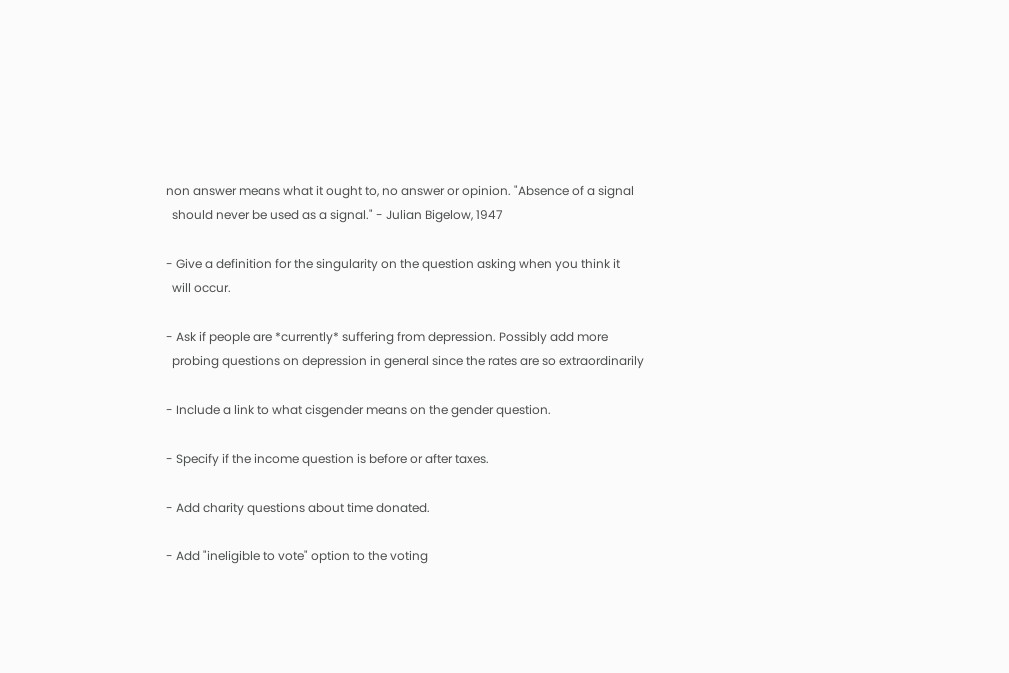non answer means what it ought to, no answer or opinion. "Absence of a signal
  should never be used as a signal." - Julian Bigelow, 1947

- Give a definition for the singularity on the question asking when you think it
  will occur.

- Ask if people are *currently* suffering from depression. Possibly add more
  probing questions on depression in general since the rates are so extraordinarily

- Include a link to what cisgender means on the gender question.

- Specify if the income question is before or after taxes.

- Add charity questions about time donated.

- Add "ineligible to vote" option to the voting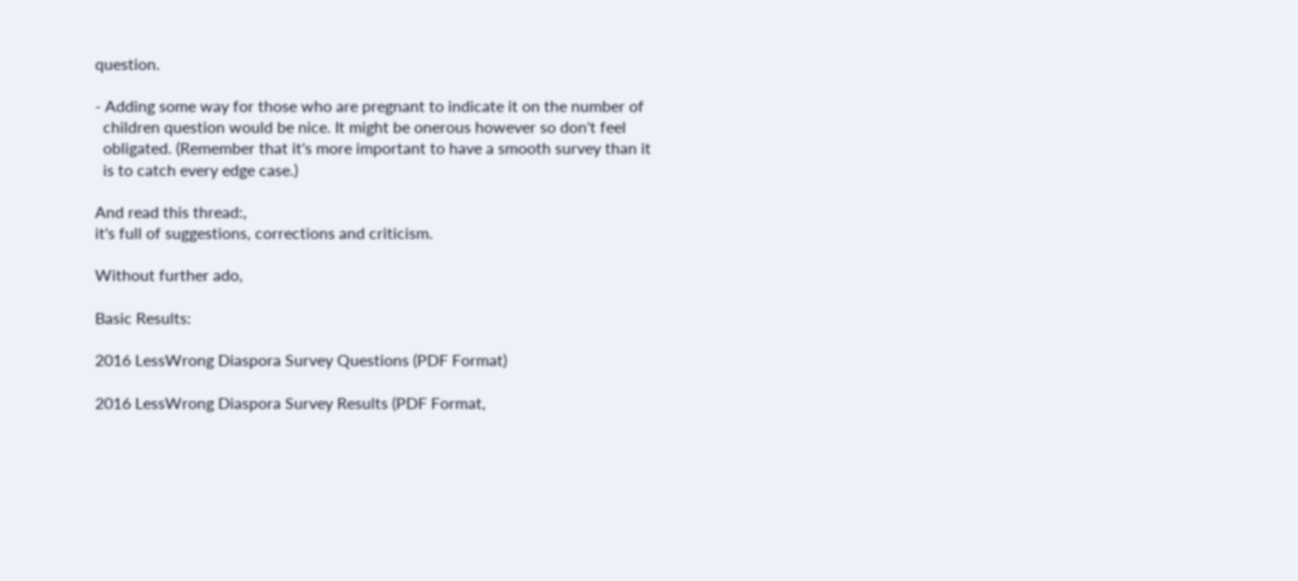question.

- Adding some way for those who are pregnant to indicate it on the number of
  children question would be nice. It might be onerous however so don't feel
  obligated. (Remember that it's more important to have a smooth survey than it
  is to catch every edge case.)

And read this thread:,
it's full of suggestions, corrections and criticism.

Without further ado,

Basic Results:

2016 LessWrong Diaspora Survey Questions (PDF Format)

2016 LessWrong Diaspora Survey Results (PDF Format,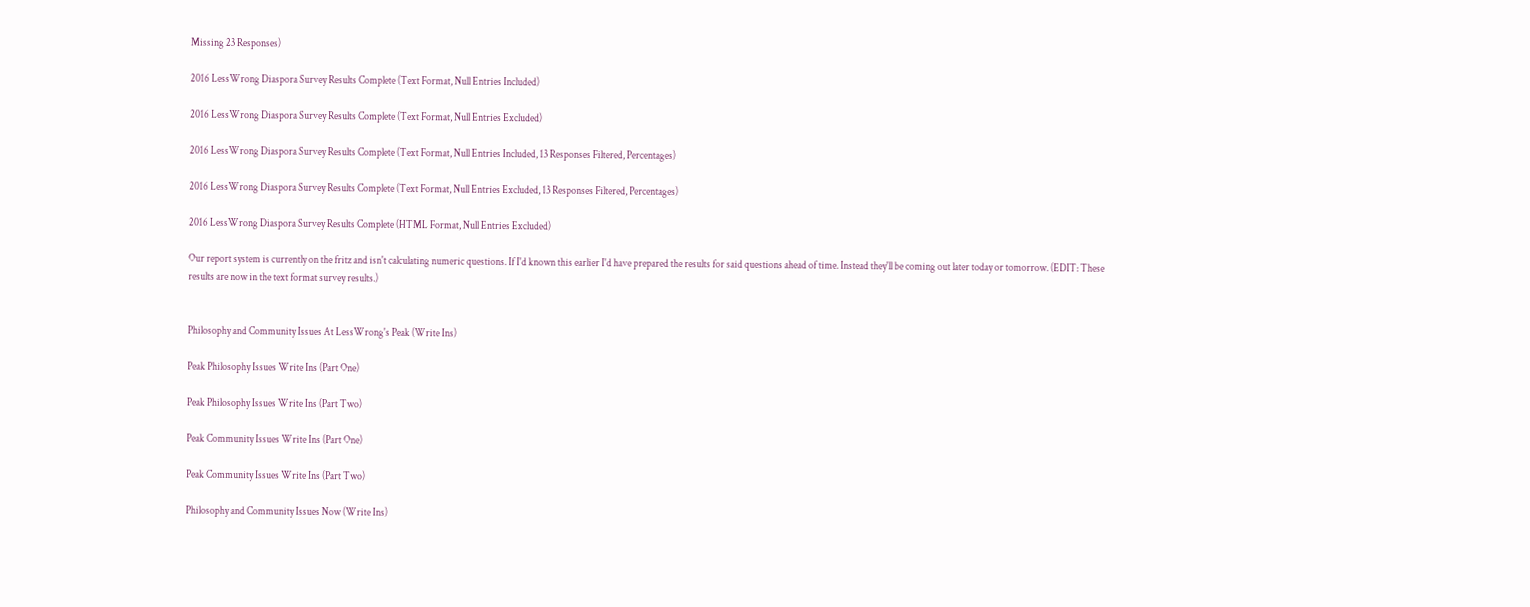Missing 23 Responses)

2016 LessWrong Diaspora Survey Results Complete (Text Format, Null Entries Included)

2016 LessWrong Diaspora Survey Results Complete (Text Format, Null Entries Excluded)

2016 LessWrong Diaspora Survey Results Complete (Text Format, Null Entries Included, 13 Responses Filtered, Percentages)

2016 LessWrong Diaspora Survey Results Complete (Text Format, Null Entries Excluded, 13 Responses Filtered, Percentages)

2016 LessWrong Diaspora Survey Results Complete (HTML Format, Null Entries Excluded)

Our report system is currently on the fritz and isn't calculating numeric questions. If I'd known this earlier I'd have prepared the results for said questions ahead of time. Instead they'll be coming out later today or tomorrow. (EDIT: These results are now in the text format survey results.)


Philosophy and Community Issues At LessWrong's Peak (Write Ins)

Peak Philosophy Issues Write Ins (Part One)

Peak Philosophy Issues Write Ins (Part Two)

Peak Community Issues Write Ins (Part One)

Peak Community Issues Write Ins (Part Two)

Philosophy and Community Issues Now (Write Ins)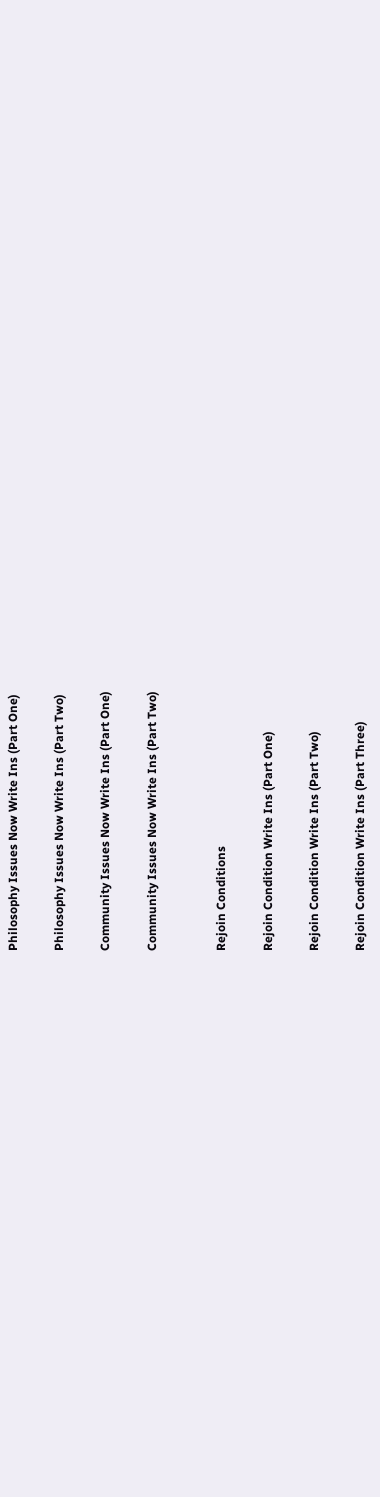Philosophy Issues Now Write Ins (Part One)

Philosophy Issues Now Write Ins (Part Two)

Community Issues Now Write Ins (Part One)

Community Issues Now Write Ins (Part Two)


Rejoin Conditions

Rejoin Condition Write Ins (Part One)

Rejoin Condition Write Ins (Part Two)

Rejoin Condition Write Ins (Part Three)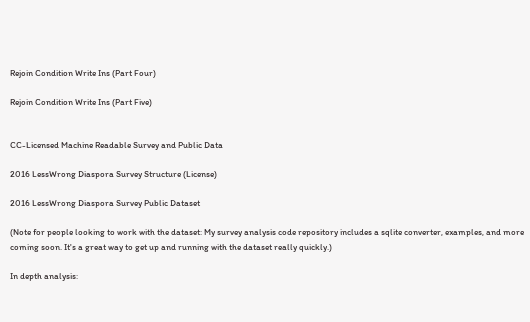Rejoin Condition Write Ins (Part Four)

Rejoin Condition Write Ins (Part Five)


CC-Licensed Machine Readable Survey and Public Data

2016 LessWrong Diaspora Survey Structure (License)

2016 LessWrong Diaspora Survey Public Dataset

(Note for people looking to work with the dataset: My survey analysis code repository includes a sqlite converter, examples, and more coming soon. It's a great way to get up and running with the dataset really quickly.)

In depth analysis: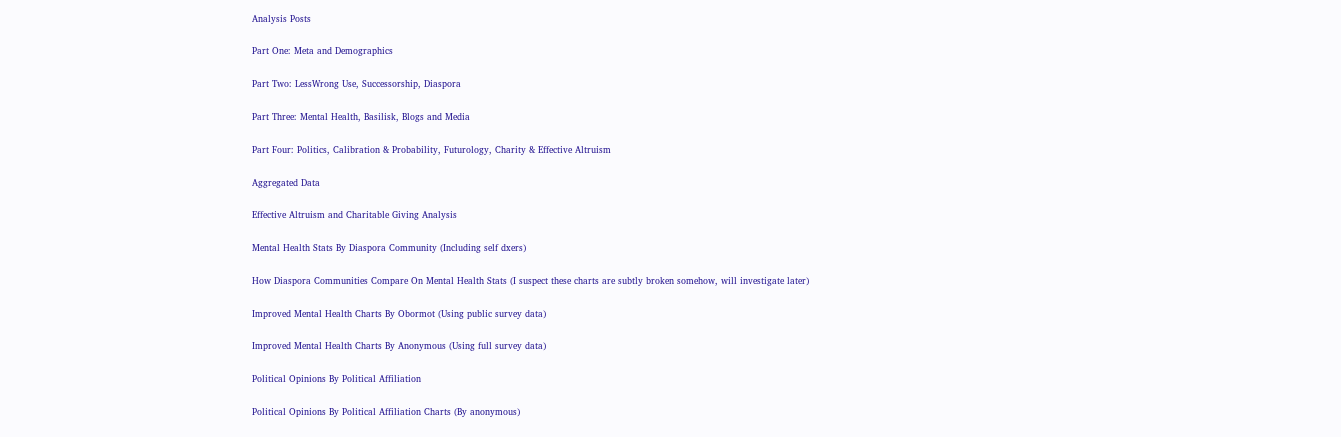Analysis Posts

Part One: Meta and Demographics

Part Two: LessWrong Use, Successorship, Diaspora

Part Three: Mental Health, Basilisk, Blogs and Media

Part Four: Politics, Calibration & Probability, Futurology, Charity & Effective Altruism

Aggregated Data

Effective Altruism and Charitable Giving Analysis

Mental Health Stats By Diaspora Community (Including self dxers)

How Diaspora Communities Compare On Mental Health Stats (I suspect these charts are subtly broken somehow, will investigate later)

Improved Mental Health Charts By Obormot (Using public survey data)

Improved Mental Health Charts By Anonymous (Using full survey data)

Political Opinions By Political Affiliation

Political Opinions By Political Affiliation Charts (By anonymous)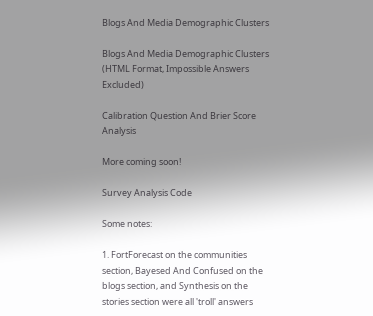Blogs And Media Demographic Clusters

Blogs And Media Demographic Clusters (HTML Format, Impossible Answers Excluded)

Calibration Question And Brier Score Analysis

More coming soon!

Survey Analysis Code

Some notes:

1. FortForecast on the communities section, Bayesed And Confused on the blogs section, and Synthesis on the stories section were all 'troll' answers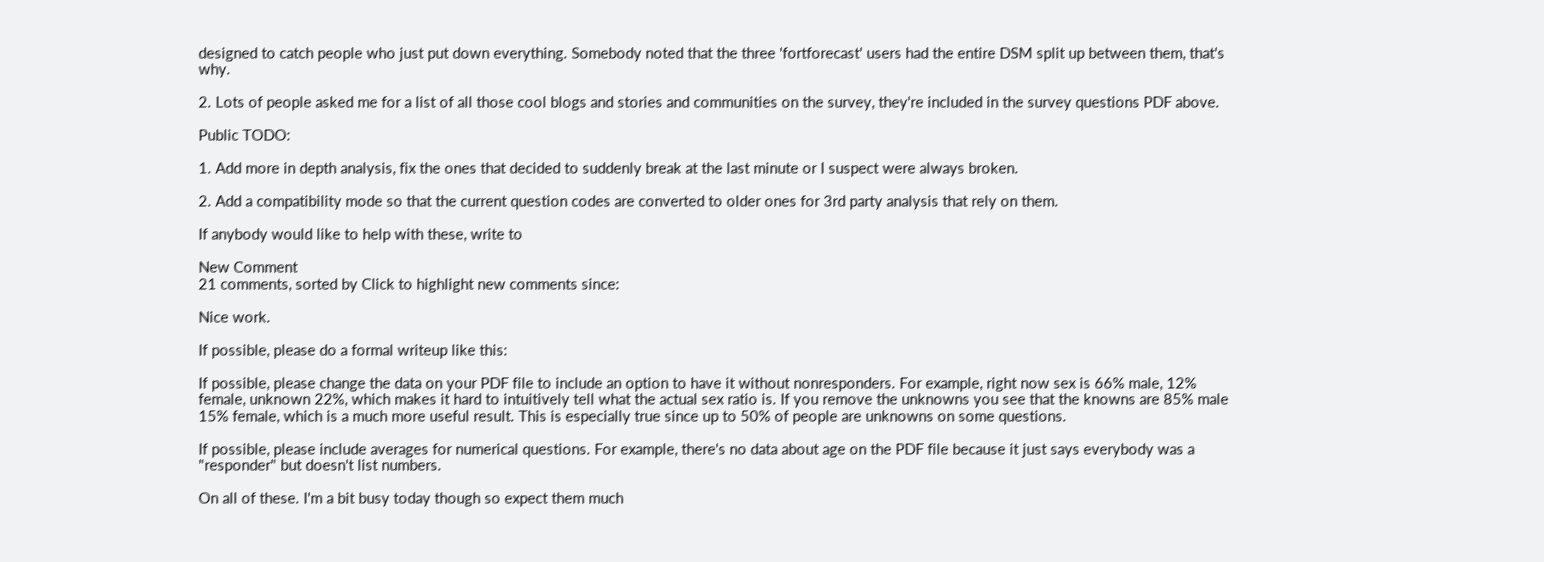designed to catch people who just put down everything. Somebody noted that the three 'fortforecast' users had the entire DSM split up between them, that's why.

2. Lots of people asked me for a list of all those cool blogs and stories and communities on the survey, they're included in the survey questions PDF above.

Public TODO:

1. Add more in depth analysis, fix the ones that decided to suddenly break at the last minute or I suspect were always broken.

2. Add a compatibility mode so that the current question codes are converted to older ones for 3rd party analysis that rely on them.

If anybody would like to help with these, write to

New Comment
21 comments, sorted by Click to highlight new comments since:

Nice work.

If possible, please do a formal writeup like this:

If possible, please change the data on your PDF file to include an option to have it without nonresponders. For example, right now sex is 66% male, 12% female, unknown 22%, which makes it hard to intuitively tell what the actual sex ratio is. If you remove the unknowns you see that the knowns are 85% male 15% female, which is a much more useful result. This is especially true since up to 50% of people are unknowns on some questions.

If possible, please include averages for numerical questions. For example, there's no data about age on the PDF file because it just says everybody was a "responder" but doesn't list numbers.

On all of these. I'm a bit busy today though so expect them much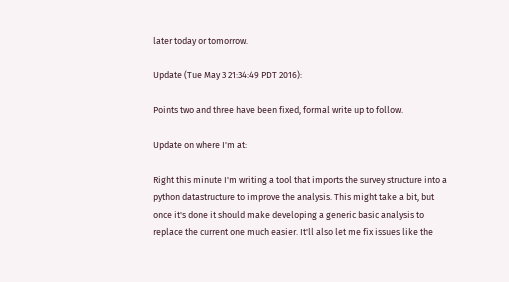later today or tomorrow.

Update (Tue May 3 21:34:49 PDT 2016):

Points two and three have been fixed, formal write up to follow.

Update on where I'm at:

Right this minute I'm writing a tool that imports the survey structure into a python datastructure to improve the analysis. This might take a bit, but once it's done it should make developing a generic basic analysis to replace the current one much easier. It'll also let me fix issues like the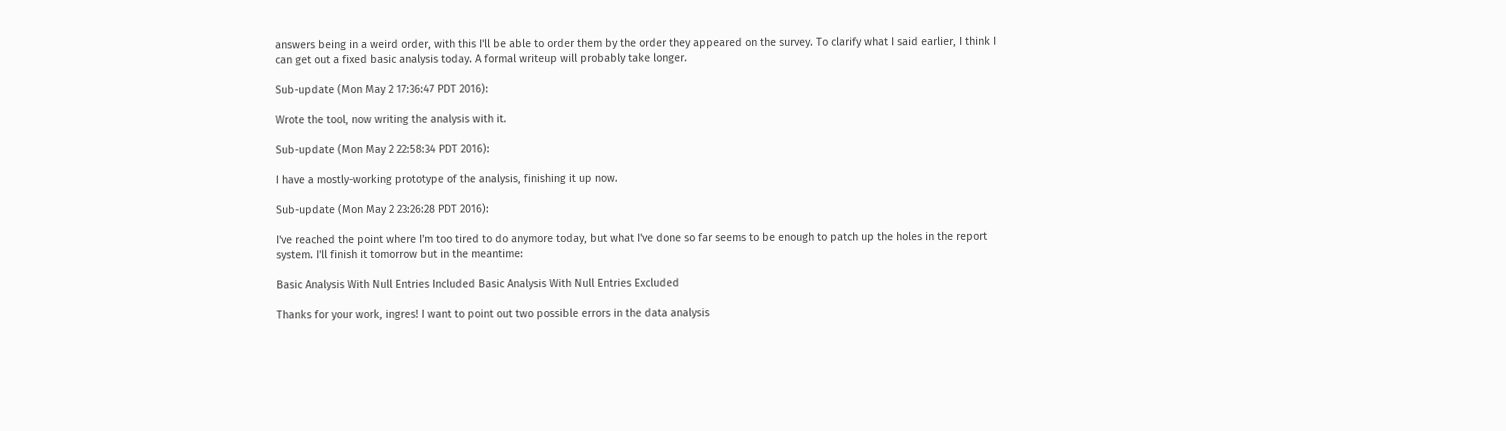answers being in a weird order, with this I'll be able to order them by the order they appeared on the survey. To clarify what I said earlier, I think I can get out a fixed basic analysis today. A formal writeup will probably take longer.

Sub-update (Mon May 2 17:36:47 PDT 2016):

Wrote the tool, now writing the analysis with it.

Sub-update (Mon May 2 22:58:34 PDT 2016):

I have a mostly-working prototype of the analysis, finishing it up now.

Sub-update (Mon May 2 23:26:28 PDT 2016):

I've reached the point where I'm too tired to do anymore today, but what I've done so far seems to be enough to patch up the holes in the report system. I'll finish it tomorrow but in the meantime:

Basic Analysis With Null Entries Included Basic Analysis With Null Entries Excluded

Thanks for your work, ingres! I want to point out two possible errors in the data analysis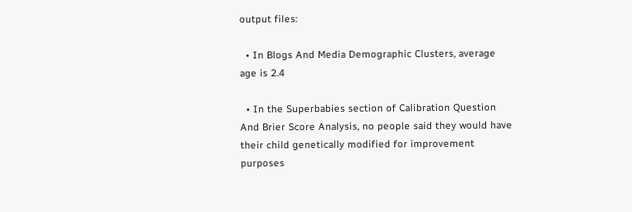output files:

  • In Blogs And Media Demographic Clusters, average age is 2.4

  • In the Superbabies section of Calibration Question And Brier Score Analysis, no people said they would have their child genetically modified for improvement purposes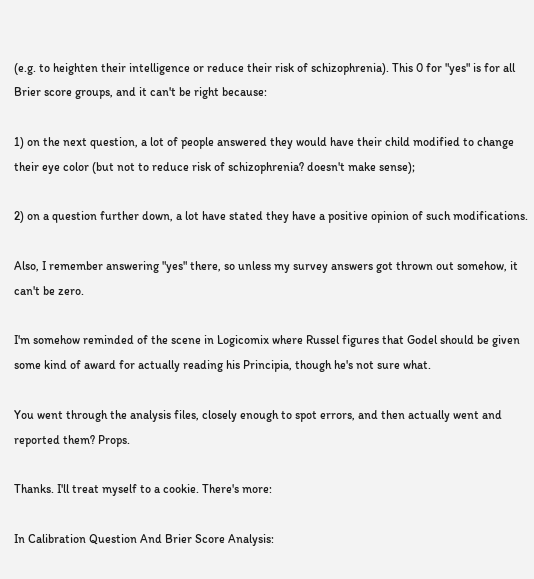(e.g. to heighten their intelligence or reduce their risk of schizophrenia). This 0 for "yes" is for all Brier score groups, and it can't be right because:

1) on the next question, a lot of people answered they would have their child modified to change their eye color (but not to reduce risk of schizophrenia? doesn't make sense);

2) on a question further down, a lot have stated they have a positive opinion of such modifications.

Also, I remember answering "yes" there, so unless my survey answers got thrown out somehow, it can't be zero.

I'm somehow reminded of the scene in Logicomix where Russel figures that Godel should be given some kind of award for actually reading his Principia, though he's not sure what.

You went through the analysis files, closely enough to spot errors, and then actually went and reported them? Props.

Thanks. I'll treat myself to a cookie. There's more:

In Calibration Question And Brier Score Analysis: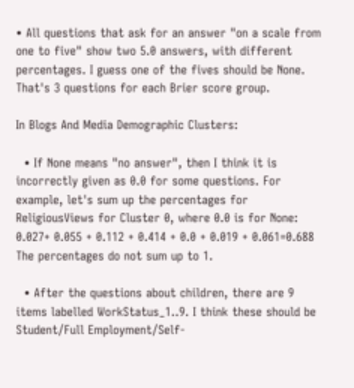• All questions that ask for an answer "on a scale from one to five" show two 5.0 answers, with different percentages. I guess one of the fives should be None. That's 3 questions for each Brier score group.

In Blogs And Media Demographic Clusters:

  • If None means "no answer", then I think it is incorrectly given as 0.0 for some questions. For example, let's sum up the percentages for ReligiousViews for Cluster 0, where 0.0 is for None: 0.027+ 0.055 + 0.112 + 0.414 + 0.0 + 0.019 + 0.061=0.688 The percentages do not sum up to 1.

  • After the questions about children, there are 9 items labelled WorkStatus_1..9. I think these should be Student/Full Employment/Self-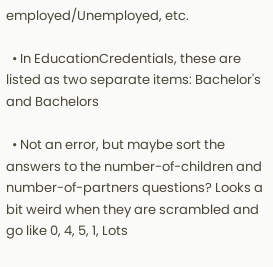employed/Unemployed, etc.

  • In EducationCredentials, these are listed as two separate items: Bachelor's and Bachelors

  • Not an error, but maybe sort the answers to the number-of-children and number-of-partners questions? Looks a bit weird when they are scrambled and go like 0, 4, 5, 1, Lots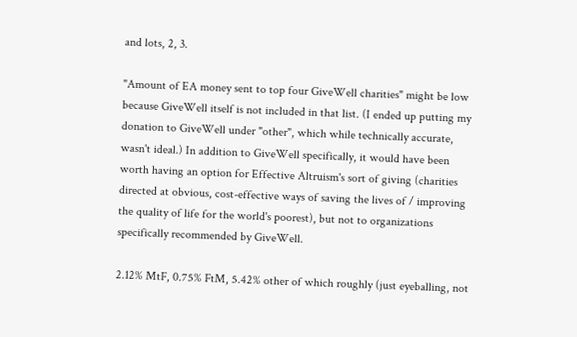and lots, 2, 3.

"Amount of EA money sent to top four GiveWell charities" might be low because GiveWell itself is not included in that list. (I ended up putting my donation to GiveWell under "other", which while technically accurate, wasn't ideal.) In addition to GiveWell specifically, it would have been worth having an option for Effective Altruism's sort of giving (charities directed at obvious, cost-effective ways of saving the lives of / improving the quality of life for the world's poorest), but not to organizations specifically recommended by GiveWell.

2.12% MtF, 0.75% FtM, 5.42% other of which roughly (just eyeballing, not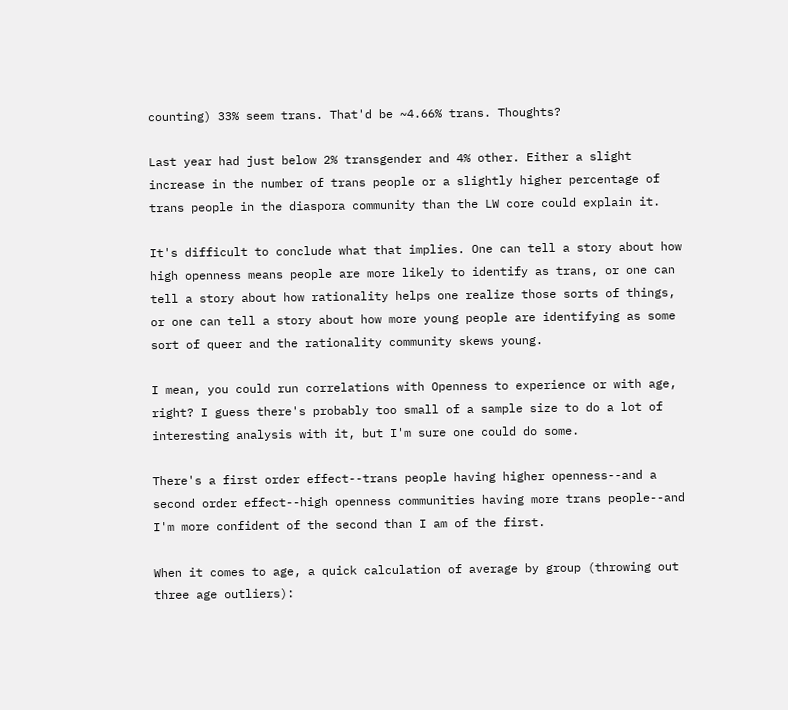counting) 33% seem trans. That'd be ~4.66% trans. Thoughts?

Last year had just below 2% transgender and 4% other. Either a slight increase in the number of trans people or a slightly higher percentage of trans people in the diaspora community than the LW core could explain it.

It's difficult to conclude what that implies. One can tell a story about how high openness means people are more likely to identify as trans, or one can tell a story about how rationality helps one realize those sorts of things, or one can tell a story about how more young people are identifying as some sort of queer and the rationality community skews young.

I mean, you could run correlations with Openness to experience or with age, right? I guess there's probably too small of a sample size to do a lot of interesting analysis with it, but I'm sure one could do some.

There's a first order effect--trans people having higher openness--and a second order effect--high openness communities having more trans people--and I'm more confident of the second than I am of the first.

When it comes to age, a quick calculation of average by group (throwing out three age outliers):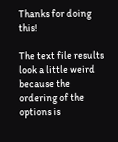Thanks for doing this!

The text file results look a little weird because the ordering of the options is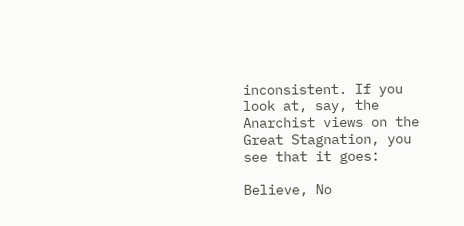inconsistent. If you look at, say, the Anarchist views on the Great Stagnation, you see that it goes:

Believe, No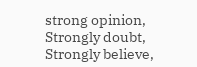strong opinion, Strongly doubt, Strongly believe,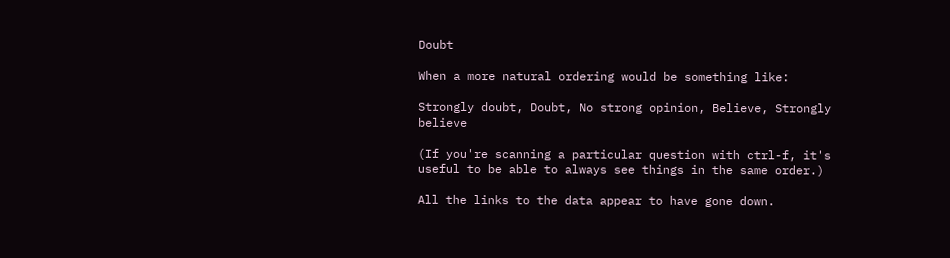Doubt

When a more natural ordering would be something like:

Strongly doubt, Doubt, No strong opinion, Believe, Strongly believe

(If you're scanning a particular question with ctrl-f, it's useful to be able to always see things in the same order.)

All the links to the data appear to have gone down.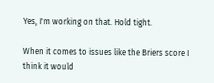Yes, I'm working on that. Hold tight.

When it comes to issues like the Briers score I think it would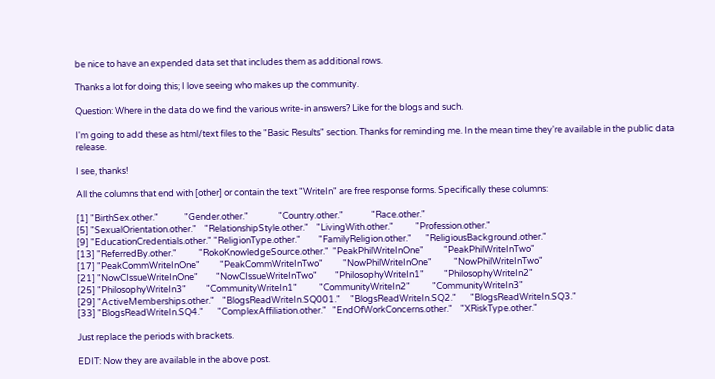be nice to have an expended data set that includes them as additional rows.

Thanks a lot for doing this; I love seeing who makes up the community.

Question: Where in the data do we find the various write-in answers? Like for the blogs and such.

I'm going to add these as html/text files to the "Basic Results" section. Thanks for reminding me. In the mean time they're available in the public data release.

I see, thanks!

All the columns that end with [other] or contain the text "WriteIn" are free response forms. Specifically these columns:

[1] "BirthSex.other."             "Gender.other."               "Country.other."              "Race.other."
[5] "SexualOrientation.other."    "RelationshipStyle.other."    "LivingWith.other."           "Profession.other."
[9] "EducationCredentials.other." "ReligionType.other."         "FamilyReligion.other."       "ReligiousBackground.other."
[13] "ReferredBy.other."           "RokoKnowledgeSource.other."  "PeakPhilWriteInOne"          "PeakPhilWriteInTwo"
[17] "PeakCommWriteInOne"          "PeakCommWriteInTwo"          "NowPhilWriteInOne"           "NowPhilWriteInTwo"
[21] "NowCIssueWriteInOne"         "NowCIssueWriteInTwo"         "PhilosophyWriteIn1"          "PhilosophyWriteIn2"
[25] "PhilosophyWriteIn3"          "CommunityWriteIn1"           "CommunityWriteIn2"           "CommunityWriteIn3"
[29] "ActiveMemberships.other."    "BlogsReadWriteIn.SQ001."     "BlogsReadWriteIn.SQ2."       "BlogsReadWriteIn.SQ3."
[33] "BlogsReadWriteIn.SQ4."       "ComplexAffiliation.other."   "EndOfWorkConcerns.other."    "XRiskType.other."

Just replace the periods with brackets.

EDIT: Now they are available in the above post.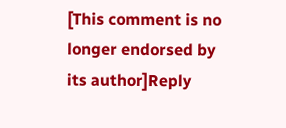[This comment is no longer endorsed by its author]Reply